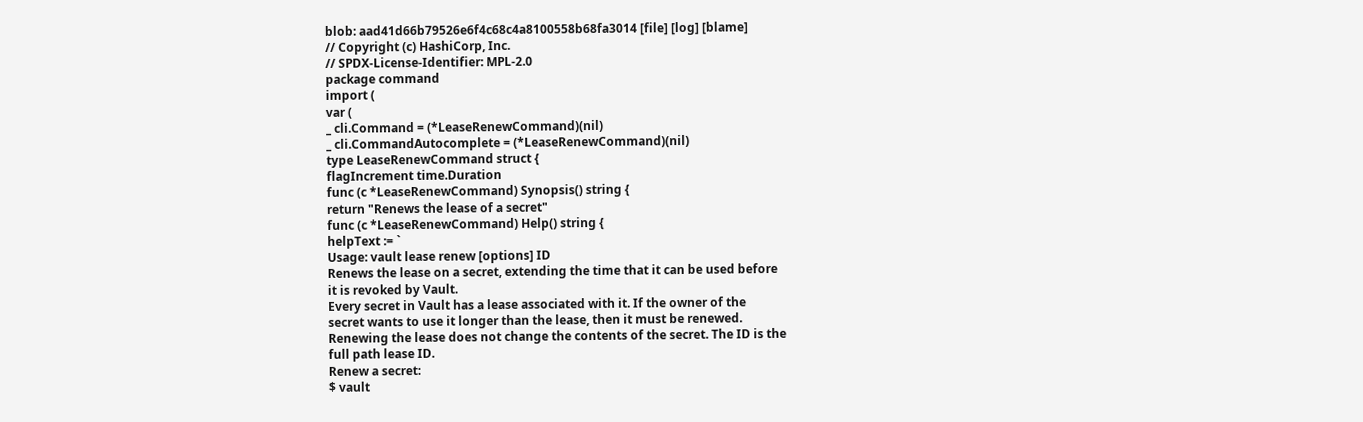blob: aad41d66b79526e6f4c68c4a8100558b68fa3014 [file] [log] [blame]
// Copyright (c) HashiCorp, Inc.
// SPDX-License-Identifier: MPL-2.0
package command
import (
var (
_ cli.Command = (*LeaseRenewCommand)(nil)
_ cli.CommandAutocomplete = (*LeaseRenewCommand)(nil)
type LeaseRenewCommand struct {
flagIncrement time.Duration
func (c *LeaseRenewCommand) Synopsis() string {
return "Renews the lease of a secret"
func (c *LeaseRenewCommand) Help() string {
helpText := `
Usage: vault lease renew [options] ID
Renews the lease on a secret, extending the time that it can be used before
it is revoked by Vault.
Every secret in Vault has a lease associated with it. If the owner of the
secret wants to use it longer than the lease, then it must be renewed.
Renewing the lease does not change the contents of the secret. The ID is the
full path lease ID.
Renew a secret:
$ vault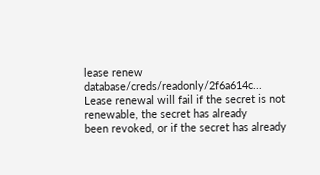lease renew database/creds/readonly/2f6a614c...
Lease renewal will fail if the secret is not renewable, the secret has already
been revoked, or if the secret has already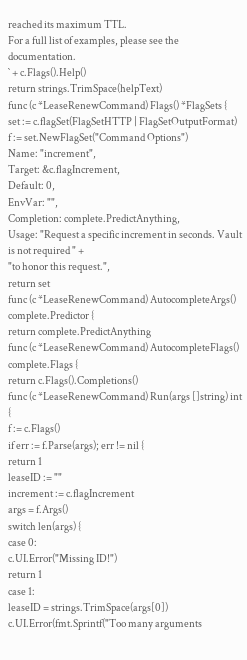reached its maximum TTL.
For a full list of examples, please see the documentation.
` + c.Flags().Help()
return strings.TrimSpace(helpText)
func (c *LeaseRenewCommand) Flags() *FlagSets {
set := c.flagSet(FlagSetHTTP | FlagSetOutputFormat)
f := set.NewFlagSet("Command Options")
Name: "increment",
Target: &c.flagIncrement,
Default: 0,
EnvVar: "",
Completion: complete.PredictAnything,
Usage: "Request a specific increment in seconds. Vault is not required " +
"to honor this request.",
return set
func (c *LeaseRenewCommand) AutocompleteArgs() complete.Predictor {
return complete.PredictAnything
func (c *LeaseRenewCommand) AutocompleteFlags() complete.Flags {
return c.Flags().Completions()
func (c *LeaseRenewCommand) Run(args []string) int {
f := c.Flags()
if err := f.Parse(args); err != nil {
return 1
leaseID := ""
increment := c.flagIncrement
args = f.Args()
switch len(args) {
case 0:
c.UI.Error("Missing ID!")
return 1
case 1:
leaseID = strings.TrimSpace(args[0])
c.UI.Error(fmt.Sprintf("Too many arguments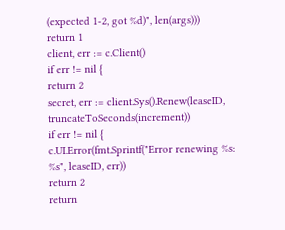(expected 1-2, got %d)", len(args)))
return 1
client, err := c.Client()
if err != nil {
return 2
secret, err := client.Sys().Renew(leaseID, truncateToSeconds(increment))
if err != nil {
c.UI.Error(fmt.Sprintf("Error renewing %s: %s", leaseID, err))
return 2
return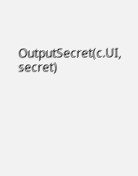OutputSecret(c.UI, secret)